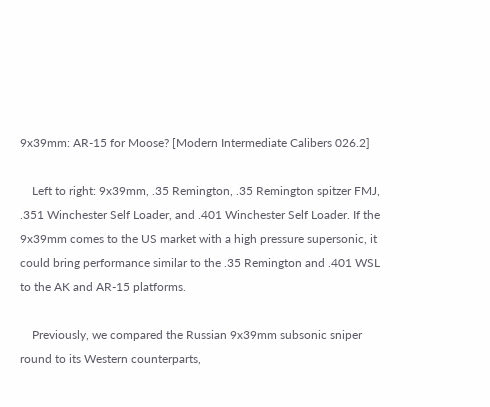9x39mm: AR-15 for Moose? [Modern Intermediate Calibers 026.2]

    Left to right: 9x39mm, .35 Remington, .35 Remington spitzer FMJ, .351 Winchester Self Loader, and .401 Winchester Self Loader. If the 9x39mm comes to the US market with a high pressure supersonic, it could bring performance similar to the .35 Remington and .401 WSL to the AK and AR-15 platforms.

    Previously, we compared the Russian 9x39mm subsonic sniper round to its Western counterparts,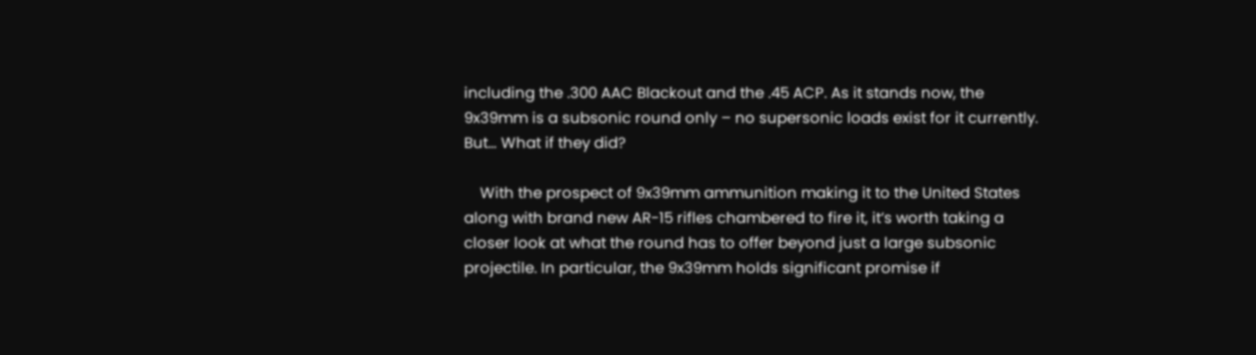including the .300 AAC Blackout and the .45 ACP. As it stands now, the 9x39mm is a subsonic round only – no supersonic loads exist for it currently. But… What if they did?

    With the prospect of 9x39mm ammunition making it to the United States along with brand new AR-15 rifles chambered to fire it, it’s worth taking a closer look at what the round has to offer beyond just a large subsonic projectile. In particular, the 9x39mm holds significant promise if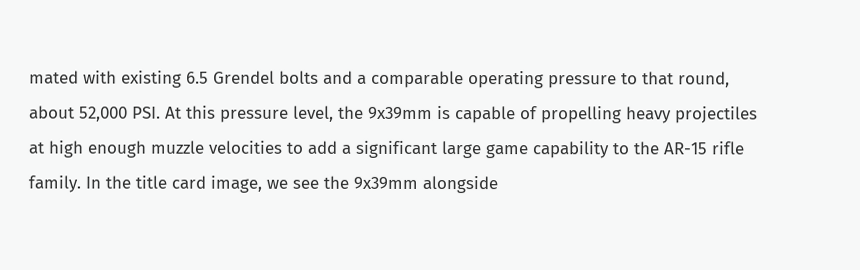mated with existing 6.5 Grendel bolts and a comparable operating pressure to that round, about 52,000 PSI. At this pressure level, the 9x39mm is capable of propelling heavy projectiles at high enough muzzle velocities to add a significant large game capability to the AR-15 rifle family. In the title card image, we see the 9x39mm alongside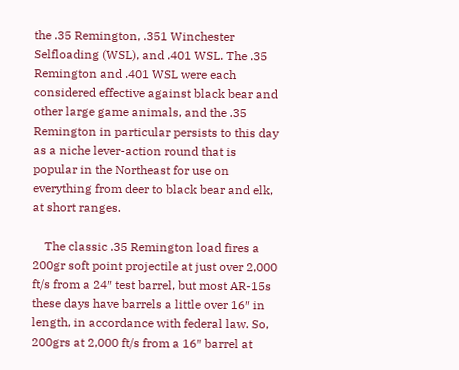the .35 Remington, .351 Winchester Selfloading (WSL), and .401 WSL. The .35 Remington and .401 WSL were each considered effective against black bear and other large game animals, and the .35 Remington in particular persists to this day as a niche lever-action round that is popular in the Northeast for use on everything from deer to black bear and elk, at short ranges.

    The classic .35 Remington load fires a 200gr soft point projectile at just over 2,000 ft/s from a 24″ test barrel, but most AR-15s these days have barrels a little over 16″ in length, in accordance with federal law. So, 200grs at 2,000 ft/s from a 16″ barrel at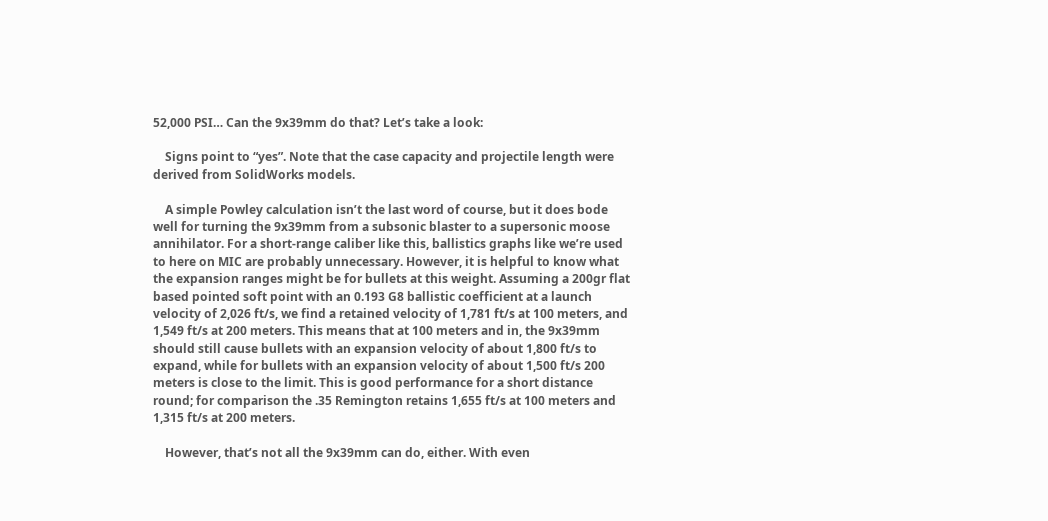52,000 PSI… Can the 9x39mm do that? Let’s take a look:

    Signs point to “yes”. Note that the case capacity and projectile length were derived from SolidWorks models.

    A simple Powley calculation isn’t the last word of course, but it does bode well for turning the 9x39mm from a subsonic blaster to a supersonic moose annihilator. For a short-range caliber like this, ballistics graphs like we’re used to here on MIC are probably unnecessary. However, it is helpful to know what the expansion ranges might be for bullets at this weight. Assuming a 200gr flat based pointed soft point with an 0.193 G8 ballistic coefficient at a launch velocity of 2,026 ft/s, we find a retained velocity of 1,781 ft/s at 100 meters, and 1,549 ft/s at 200 meters. This means that at 100 meters and in, the 9x39mm should still cause bullets with an expansion velocity of about 1,800 ft/s to expand, while for bullets with an expansion velocity of about 1,500 ft/s 200 meters is close to the limit. This is good performance for a short distance round; for comparison the .35 Remington retains 1,655 ft/s at 100 meters and 1,315 ft/s at 200 meters.

    However, that’s not all the 9x39mm can do, either. With even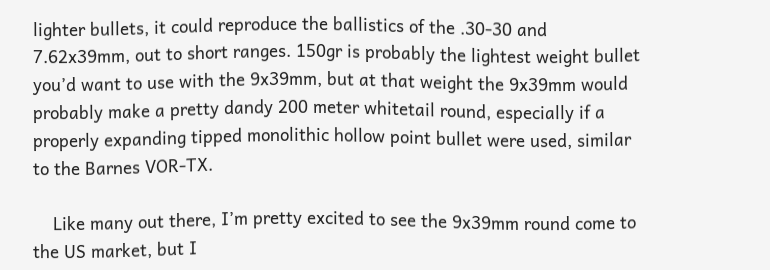lighter bullets, it could reproduce the ballistics of the .30-30 and 7.62x39mm, out to short ranges. 150gr is probably the lightest weight bullet you’d want to use with the 9x39mm, but at that weight the 9x39mm would probably make a pretty dandy 200 meter whitetail round, especially if a properly expanding tipped monolithic hollow point bullet were used, similar to the Barnes VOR-TX.

    Like many out there, I’m pretty excited to see the 9x39mm round come to the US market, but I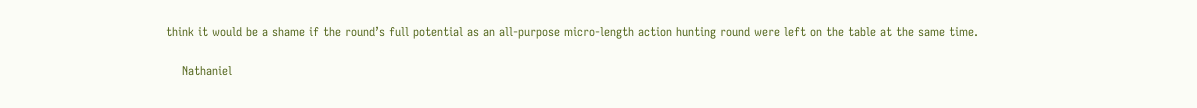think it would be a shame if the round’s full potential as an all-purpose micro-length action hunting round were left on the table at the same time.

    Nathaniel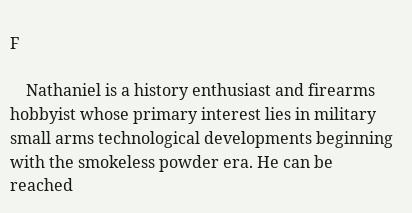F

    Nathaniel is a history enthusiast and firearms hobbyist whose primary interest lies in military small arms technological developments beginning with the smokeless powder era. He can be reached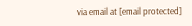via email at [email protected]